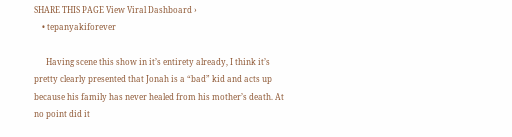SHARE THIS PAGE View Viral Dashboard ›
    • tepanyakiforever

      Having scene this show in it’s entirety already, I think it’s pretty clearly presented that Jonah is a “bad” kid and acts up because his family has never healed from his mother’s death. At no point did it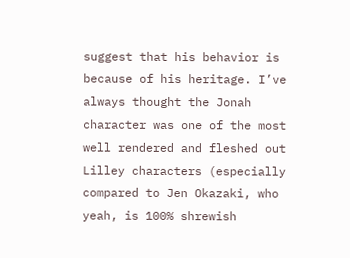suggest that his behavior is because of his heritage. I’ve always thought the Jonah character was one of the most well rendered and fleshed out Lilley characters (especially compared to Jen Okazaki, who yeah, is 100% shrewish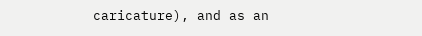caricature), and as an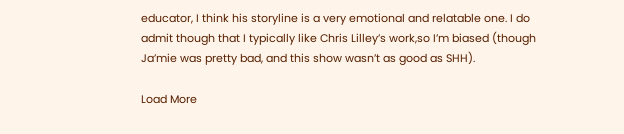educator, I think his storyline is a very emotional and relatable one. I do admit though that I typically like Chris Lilley’s work,so I’m biased (though Ja’mie was pretty bad, and this show wasn’t as good as SHH).

Load More